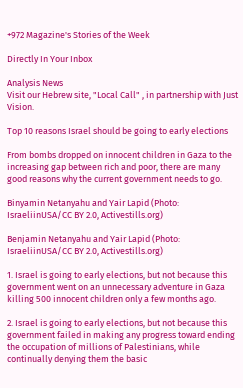+972 Magazine's Stories of the Week

Directly In Your Inbox

Analysis News
Visit our Hebrew site, "Local Call" , in partnership with Just Vision.

Top 10 reasons Israel should be going to early elections

From bombs dropped on innocent children in Gaza to the increasing gap between rich and poor, there are many good reasons why the current government needs to go.

Binyamin Netanyahu and Yair Lapid (Photo: IsraeliinUSA/CC BY 2.0, Activestills.org)

Benjamin Netanyahu and Yair Lapid (Photo: IsraeliinUSA/CC BY 2.0, Activestills.org)

1. Israel is going to early elections, but not because this government went on an unnecessary adventure in Gaza killing 500 innocent children only a few months ago.

2. Israel is going to early elections, but not because this government failed in making any progress toward ending the occupation of millions of Palestinians, while continually denying them the basic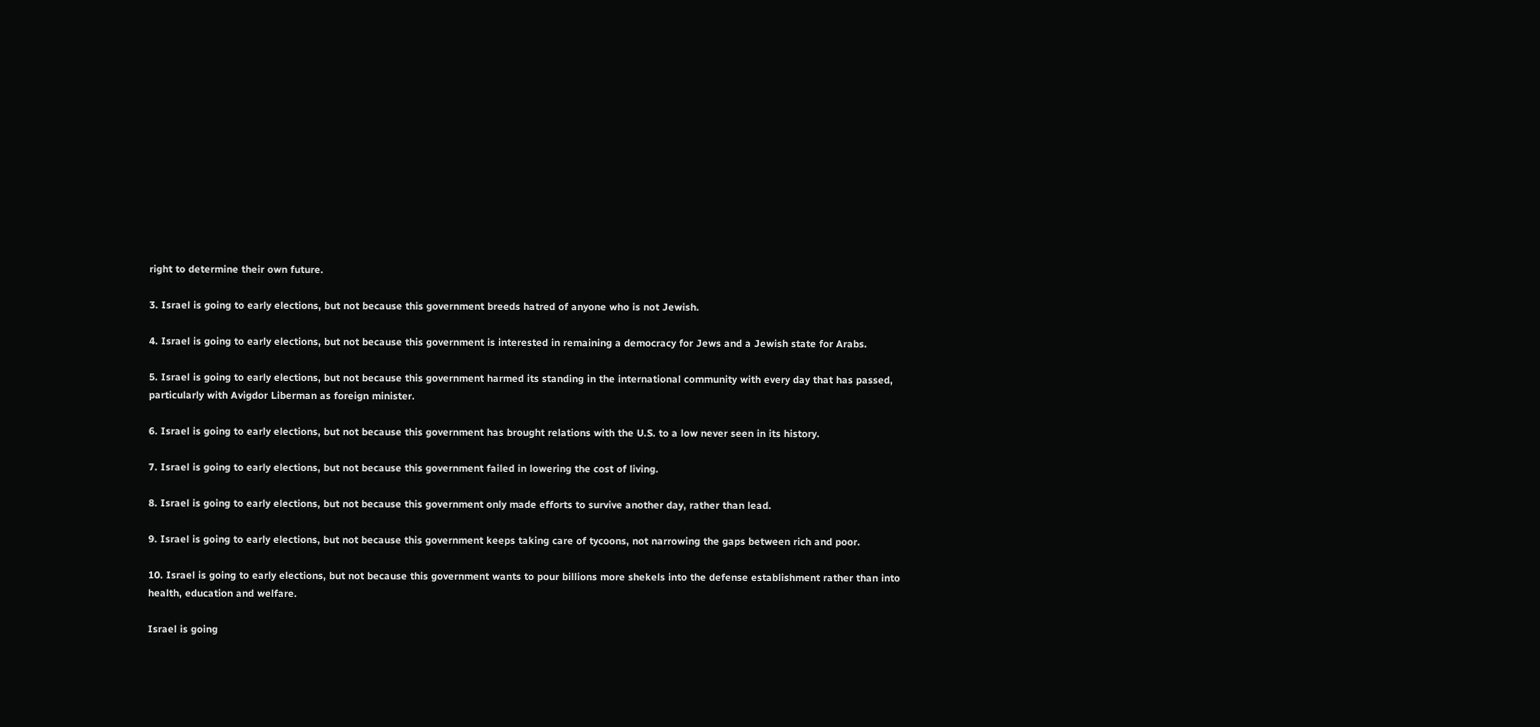right to determine their own future.

3. Israel is going to early elections, but not because this government breeds hatred of anyone who is not Jewish.

4. Israel is going to early elections, but not because this government is interested in remaining a democracy for Jews and a Jewish state for Arabs.

5. Israel is going to early elections, but not because this government harmed its standing in the international community with every day that has passed, particularly with Avigdor Liberman as foreign minister.

6. Israel is going to early elections, but not because this government has brought relations with the U.S. to a low never seen in its history.

7. Israel is going to early elections, but not because this government failed in lowering the cost of living.

8. Israel is going to early elections, but not because this government only made efforts to survive another day, rather than lead.

9. Israel is going to early elections, but not because this government keeps taking care of tycoons, not narrowing the gaps between rich and poor.

10. Israel is going to early elections, but not because this government wants to pour billions more shekels into the defense establishment rather than into health, education and welfare.

Israel is going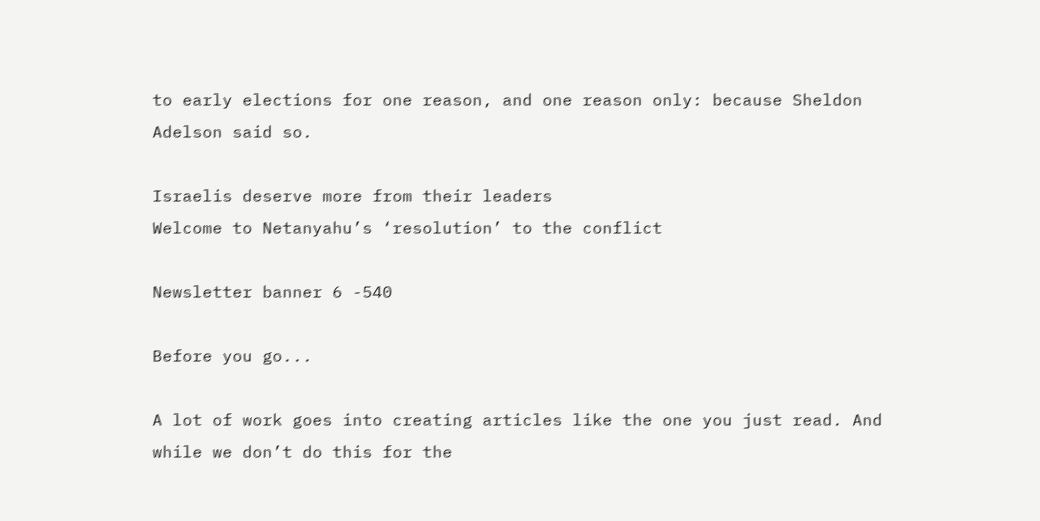to early elections for one reason, and one reason only: because Sheldon Adelson said so.

Israelis deserve more from their leaders
Welcome to Netanyahu’s ‘resolution’ to the conflict

Newsletter banner 6 -540

Before you go...

A lot of work goes into creating articles like the one you just read. And while we don’t do this for the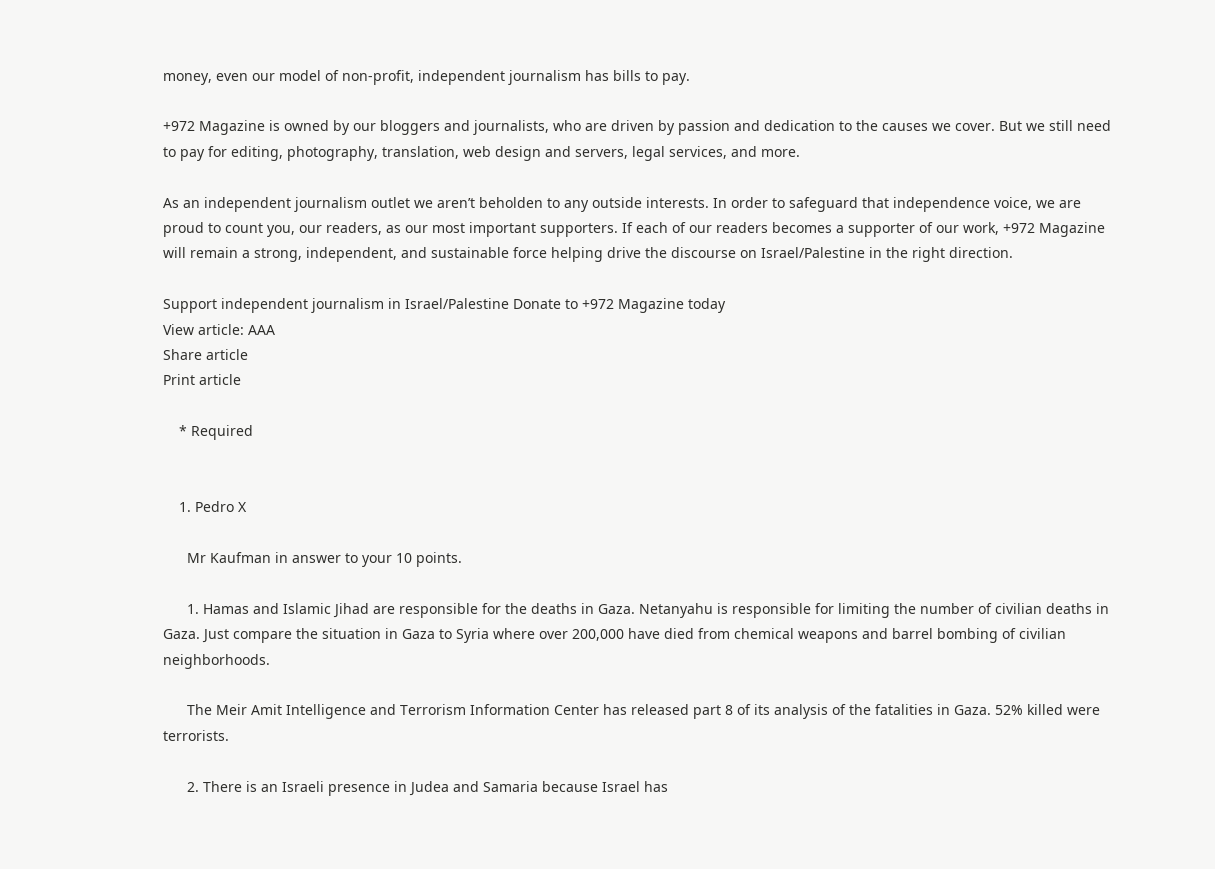money, even our model of non-profit, independent journalism has bills to pay.

+972 Magazine is owned by our bloggers and journalists, who are driven by passion and dedication to the causes we cover. But we still need to pay for editing, photography, translation, web design and servers, legal services, and more.

As an independent journalism outlet we aren’t beholden to any outside interests. In order to safeguard that independence voice, we are proud to count you, our readers, as our most important supporters. If each of our readers becomes a supporter of our work, +972 Magazine will remain a strong, independent, and sustainable force helping drive the discourse on Israel/Palestine in the right direction.

Support independent journalism in Israel/Palestine Donate to +972 Magazine today
View article: AAA
Share article
Print article

    * Required


    1. Pedro X

      Mr Kaufman in answer to your 10 points.

      1. Hamas and Islamic Jihad are responsible for the deaths in Gaza. Netanyahu is responsible for limiting the number of civilian deaths in Gaza. Just compare the situation in Gaza to Syria where over 200,000 have died from chemical weapons and barrel bombing of civilian neighborhoods.

      The Meir Amit Intelligence and Terrorism Information Center has released part 8 of its analysis of the fatalities in Gaza. 52% killed were terrorists.

      2. There is an Israeli presence in Judea and Samaria because Israel has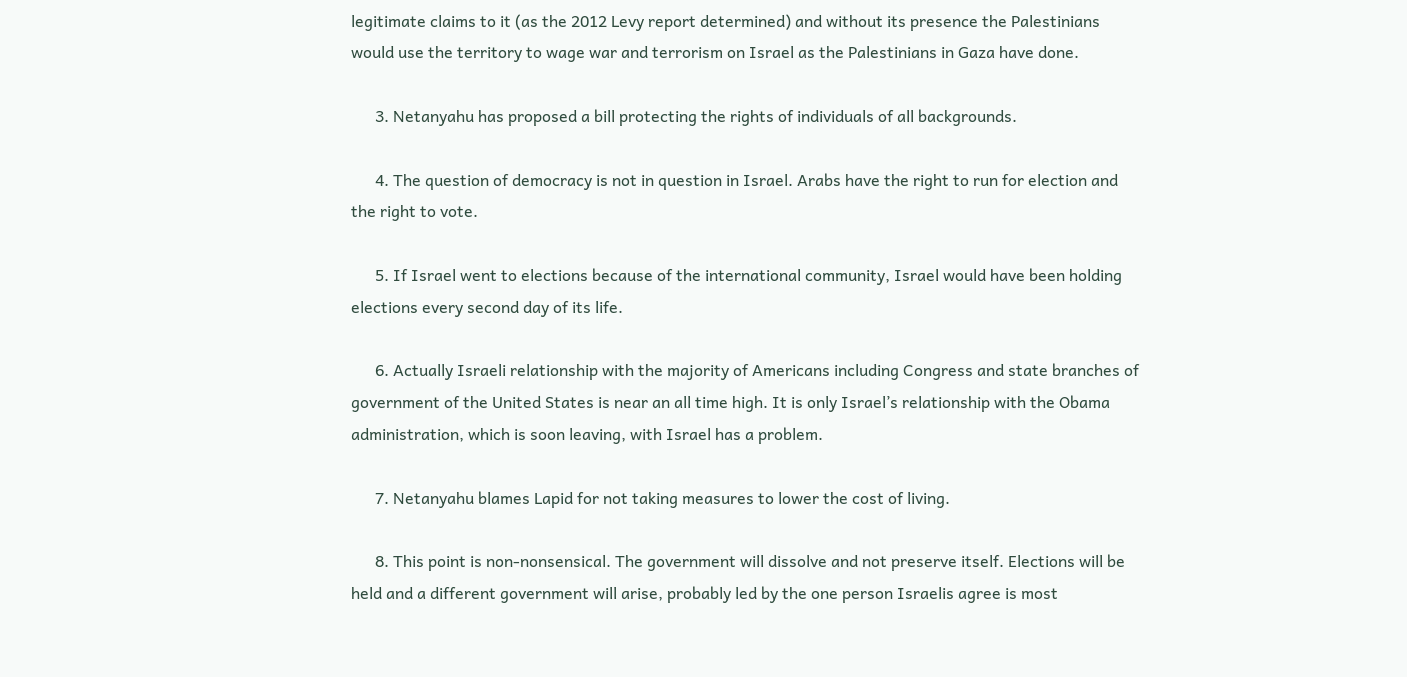legitimate claims to it (as the 2012 Levy report determined) and without its presence the Palestinians would use the territory to wage war and terrorism on Israel as the Palestinians in Gaza have done.

      3. Netanyahu has proposed a bill protecting the rights of individuals of all backgrounds.

      4. The question of democracy is not in question in Israel. Arabs have the right to run for election and the right to vote.

      5. If Israel went to elections because of the international community, Israel would have been holding elections every second day of its life.

      6. Actually Israeli relationship with the majority of Americans including Congress and state branches of government of the United States is near an all time high. It is only Israel’s relationship with the Obama administration, which is soon leaving, with Israel has a problem.

      7. Netanyahu blames Lapid for not taking measures to lower the cost of living.

      8. This point is non-nonsensical. The government will dissolve and not preserve itself. Elections will be held and a different government will arise, probably led by the one person Israelis agree is most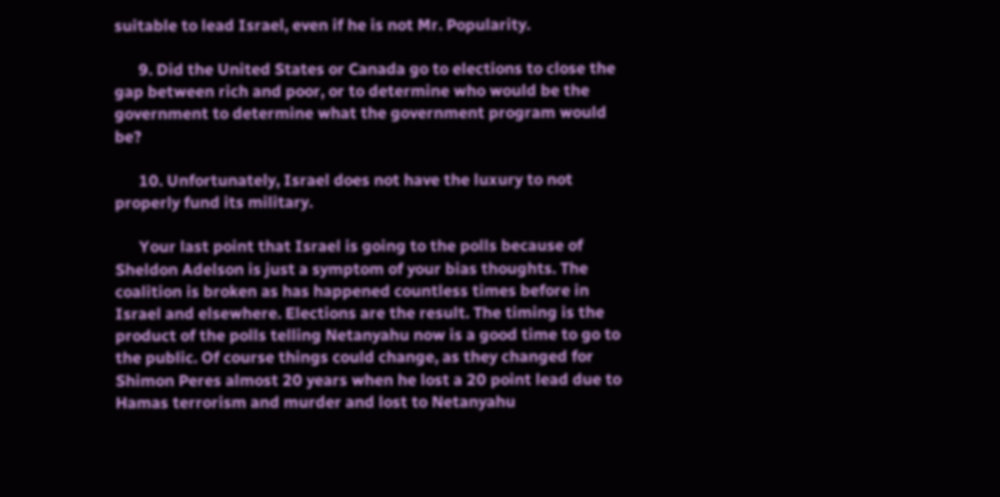suitable to lead Israel, even if he is not Mr. Popularity.

      9. Did the United States or Canada go to elections to close the gap between rich and poor, or to determine who would be the government to determine what the government program would be?

      10. Unfortunately, Israel does not have the luxury to not properly fund its military.

      Your last point that Israel is going to the polls because of Sheldon Adelson is just a symptom of your bias thoughts. The coalition is broken as has happened countless times before in Israel and elsewhere. Elections are the result. The timing is the product of the polls telling Netanyahu now is a good time to go to the public. Of course things could change, as they changed for Shimon Peres almost 20 years when he lost a 20 point lead due to Hamas terrorism and murder and lost to Netanyahu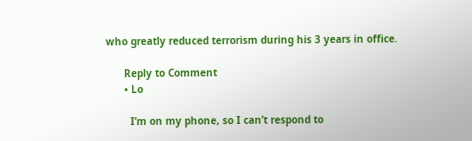who greatly reduced terrorism during his 3 years in office.

      Reply to Comment
      • Lo

        I’m on my phone, so I can’t respond to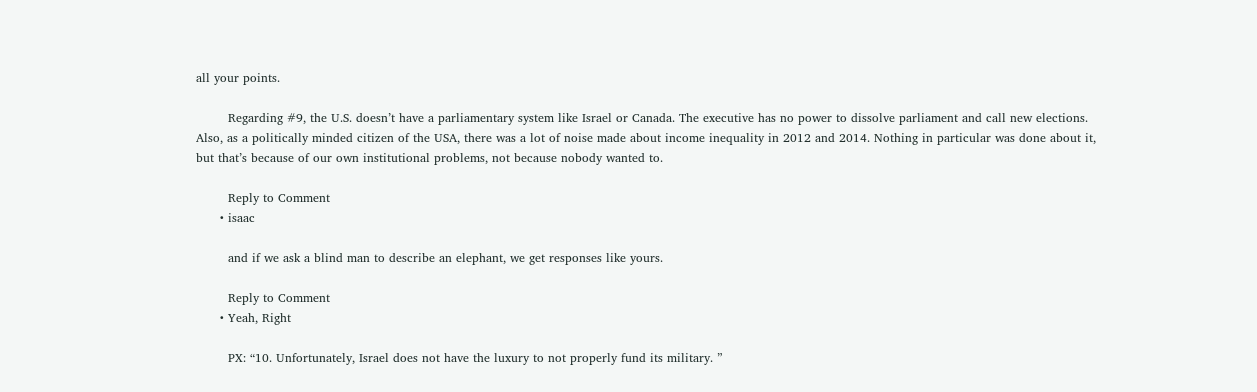all your points.

        Regarding #9, the U.S. doesn’t have a parliamentary system like Israel or Canada. The executive has no power to dissolve parliament and call new elections. Also, as a politically minded citizen of the USA, there was a lot of noise made about income inequality in 2012 and 2014. Nothing in particular was done about it, but that’s because of our own institutional problems, not because nobody wanted to.

        Reply to Comment
      • isaac

        and if we ask a blind man to describe an elephant, we get responses like yours.

        Reply to Comment
      • Yeah, Right

        PX: “10. Unfortunately, Israel does not have the luxury to not properly fund its military. ”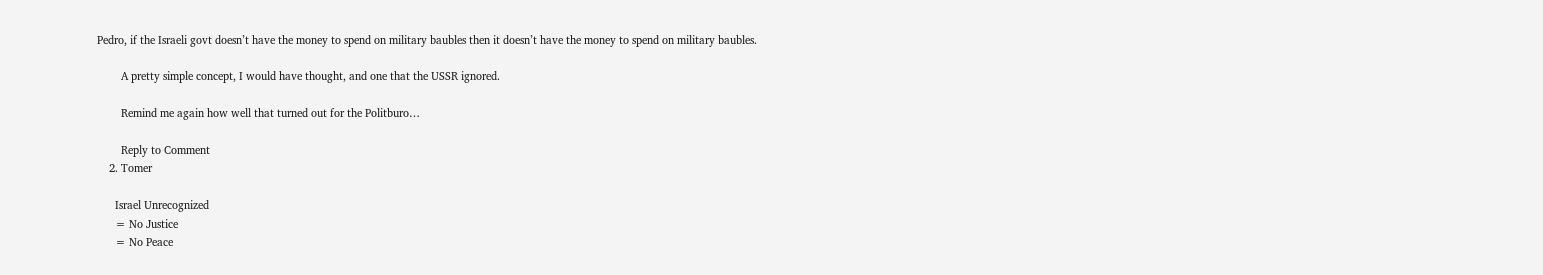Pedro, if the Israeli govt doesn’t have the money to spend on military baubles then it doesn’t have the money to spend on military baubles.

        A pretty simple concept, I would have thought, and one that the USSR ignored.

        Remind me again how well that turned out for the Politburo…

        Reply to Comment
    2. Tomer

      Israel Unrecognized
      = No Justice
      = No Peace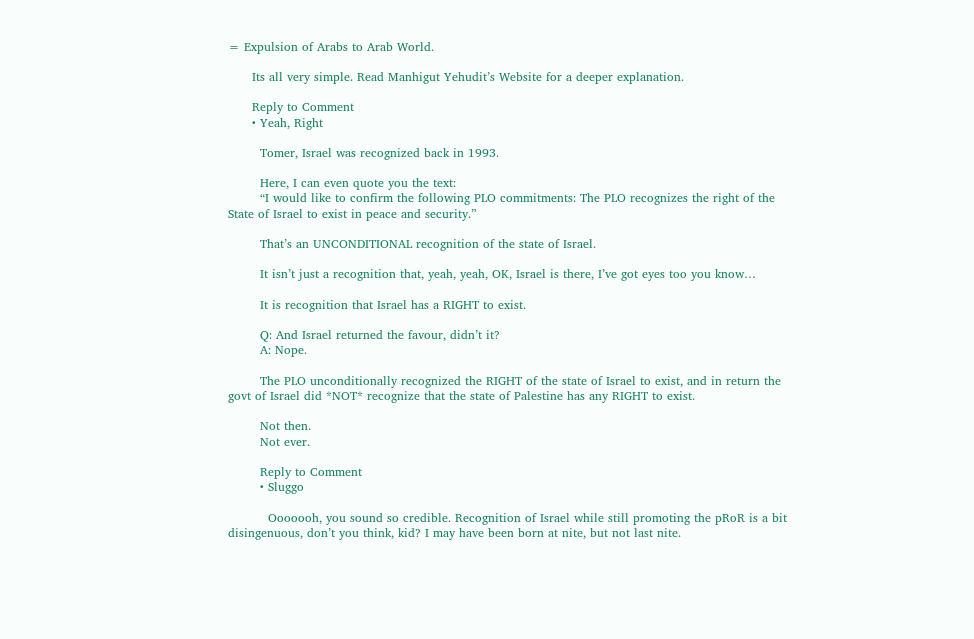= Expulsion of Arabs to Arab World.

      Its all very simple. Read Manhigut Yehudit’s Website for a deeper explanation.

      Reply to Comment
      • Yeah, Right

        Tomer, Israel was recognized back in 1993.

        Here, I can even quote you the text:
        “I would like to confirm the following PLO commitments: The PLO recognizes the right of the State of Israel to exist in peace and security.”

        That’s an UNCONDITIONAL recognition of the state of Israel.

        It isn’t just a recognition that, yeah, yeah, OK, Israel is there, I’ve got eyes too you know…

        It is recognition that Israel has a RIGHT to exist.

        Q: And Israel returned the favour, didn’t it?
        A: Nope.

        The PLO unconditionally recognized the RIGHT of the state of Israel to exist, and in return the govt of Israel did *NOT* recognize that the state of Palestine has any RIGHT to exist.

        Not then.
        Not ever.

        Reply to Comment
        • Sluggo

          Ooooooh, you sound so credible. Recognition of Israel while still promoting the pRoR is a bit disingenuous, don’t you think, kid? I may have been born at nite, but not last nite.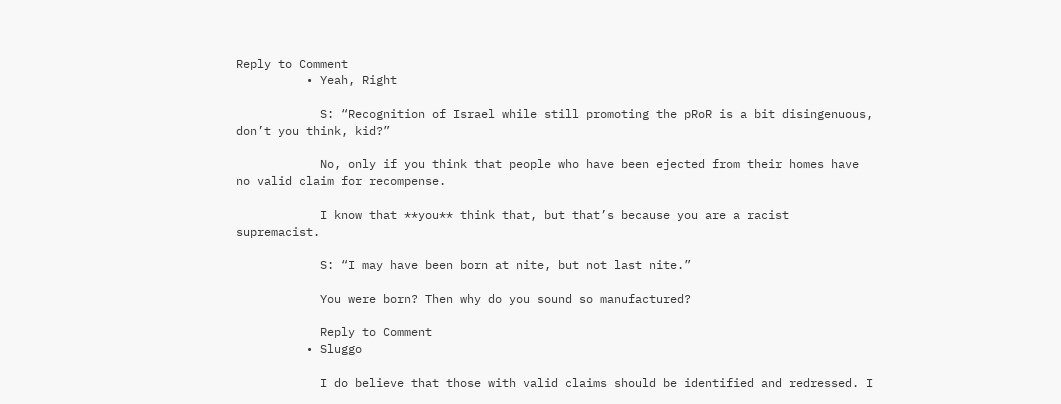Reply to Comment
          • Yeah, Right

            S: “Recognition of Israel while still promoting the pRoR is a bit disingenuous, don’t you think, kid?”

            No, only if you think that people who have been ejected from their homes have no valid claim for recompense.

            I know that **you** think that, but that’s because you are a racist supremacist.

            S: “I may have been born at nite, but not last nite.”

            You were born? Then why do you sound so manufactured?

            Reply to Comment
          • Sluggo

            I do believe that those with valid claims should be identified and redressed. I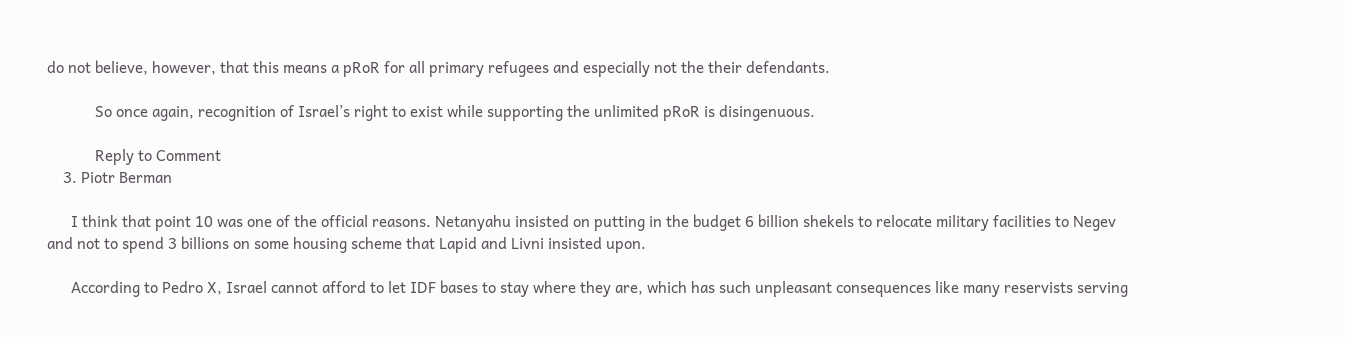do not believe, however, that this means a pRoR for all primary refugees and especially not the their defendants.

            So once again, recognition of Israel’s right to exist while supporting the unlimited pRoR is disingenuous.

            Reply to Comment
    3. Piotr Berman

      I think that point 10 was one of the official reasons. Netanyahu insisted on putting in the budget 6 billion shekels to relocate military facilities to Negev and not to spend 3 billions on some housing scheme that Lapid and Livni insisted upon.

      According to Pedro X, Israel cannot afford to let IDF bases to stay where they are, which has such unpleasant consequences like many reservists serving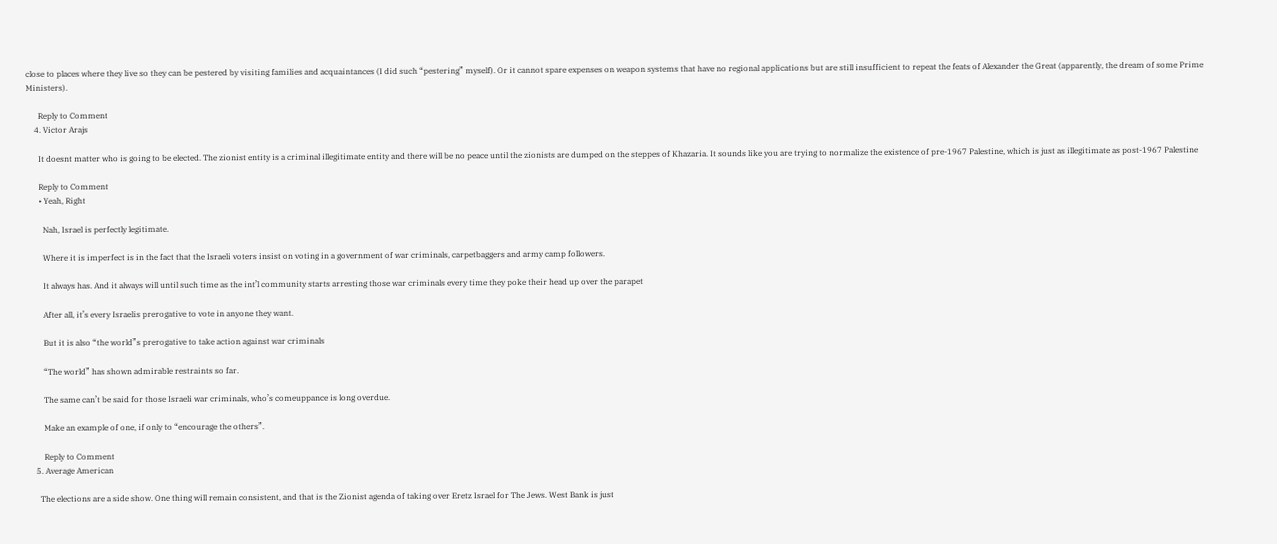close to places where they live so they can be pestered by visiting families and acquaintances (I did such “pestering” myself). Or it cannot spare expenses on weapon systems that have no regional applications but are still insufficient to repeat the feats of Alexander the Great (apparently, the dream of some Prime Ministers).

      Reply to Comment
    4. Victor Arajs

      It doesnt matter who is going to be elected. The zionist entity is a criminal illegitimate entity and there will be no peace until the zionists are dumped on the steppes of Khazaria. It sounds like you are trying to normalize the existence of pre-1967 Palestine, which is just as illegitimate as post-1967 Palestine

      Reply to Comment
      • Yeah, Right

        Nah, Israel is perfectly legitimate.

        Where it is imperfect is in the fact that the Israeli voters insist on voting in a government of war criminals, carpetbaggers and army camp followers.

        It always has. And it always will until such time as the int’l community starts arresting those war criminals every time they poke their head up over the parapet

        After all, it’s every Israelis prerogative to vote in anyone they want.

        But it is also “the world”s prerogative to take action against war criminals

        “The world” has shown admirable restraints so far.

        The same can’t be said for those Israeli war criminals, who’s comeuppance is long overdue.

        Make an example of one, if only to “encourage the others”.

        Reply to Comment
    5. Average American

      The elections are a side show. One thing will remain consistent, and that is the Zionist agenda of taking over Eretz Israel for The Jews. West Bank is just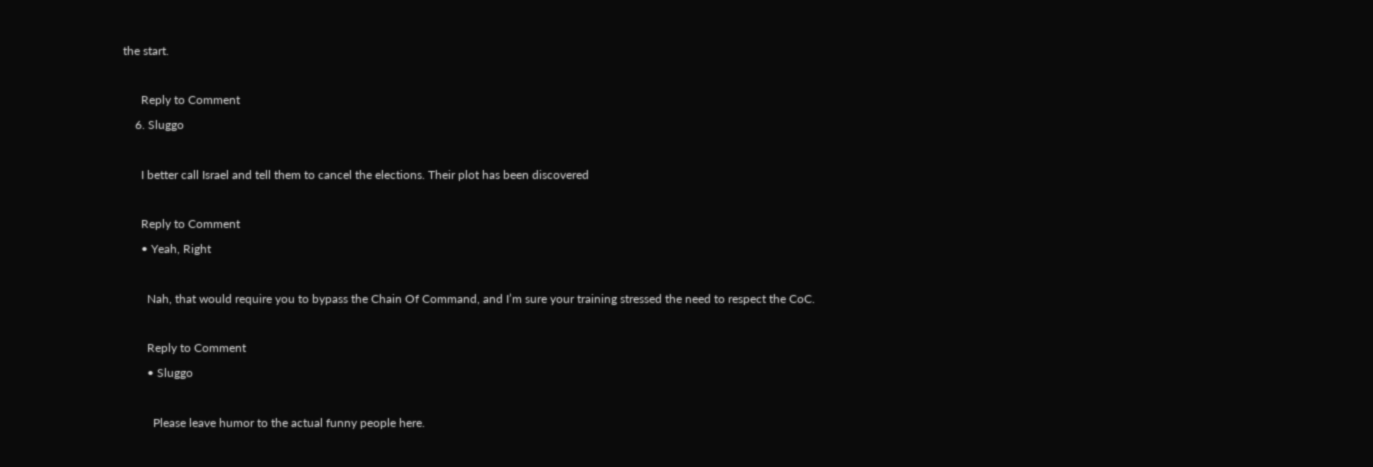the start.

      Reply to Comment
    6. Sluggo

      I better call Israel and tell them to cancel the elections. Their plot has been discovered

      Reply to Comment
      • Yeah, Right

        Nah, that would require you to bypass the Chain Of Command, and I’m sure your training stressed the need to respect the CoC.

        Reply to Comment
        • Sluggo

          Please leave humor to the actual funny people here.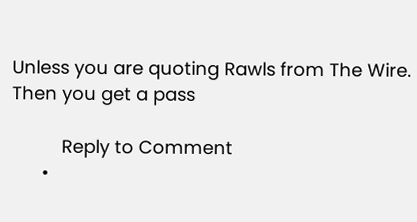Unless you are quoting Rawls from The Wire. Then you get a pass

          Reply to Comment
      •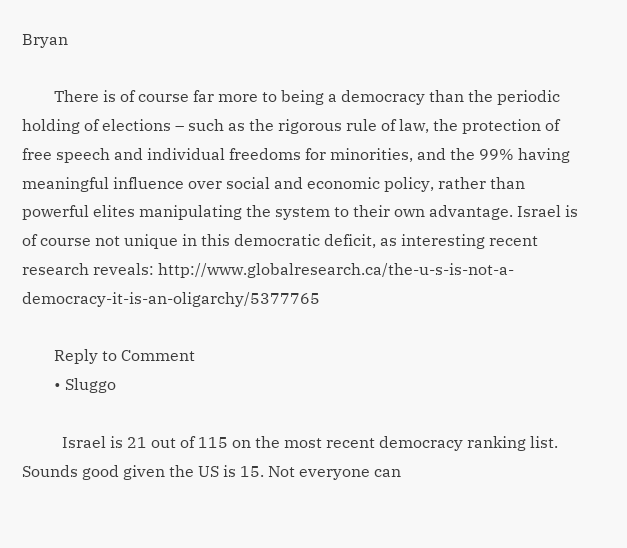Bryan

        There is of course far more to being a democracy than the periodic holding of elections – such as the rigorous rule of law, the protection of free speech and individual freedoms for minorities, and the 99% having meaningful influence over social and economic policy, rather than powerful elites manipulating the system to their own advantage. Israel is of course not unique in this democratic deficit, as interesting recent research reveals: http://www.globalresearch.ca/the-u-s-is-not-a-democracy-it-is-an-oligarchy/5377765

        Reply to Comment
        • Sluggo

          Israel is 21 out of 115 on the most recent democracy ranking list. Sounds good given the US is 15. Not everyone can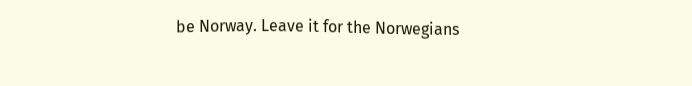be Norway. Leave it for the Norwegians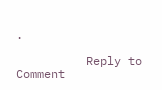.

          Reply to Comment